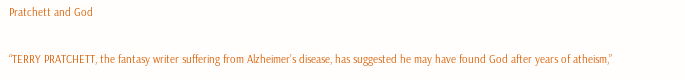Pratchett and God

“TERRY PRATCHETT, the fantasy writer suffering from Alzheimer’s disease, has suggested he may have found God after years of atheism,”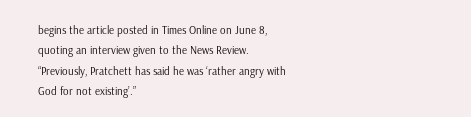begins the article posted in Times Online on June 8, quoting an interview given to the News Review. “Previously, Pratchett has said he was ‘rather angry with God for not existing’.”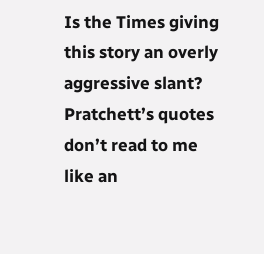Is the Times giving this story an overly aggressive slant? Pratchett’s quotes don’t read to me like an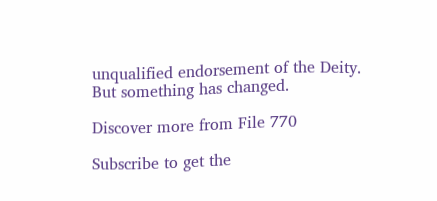unqualified endorsement of the Deity. But something has changed.

Discover more from File 770

Subscribe to get the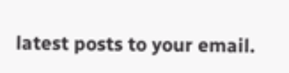latest posts to your email.